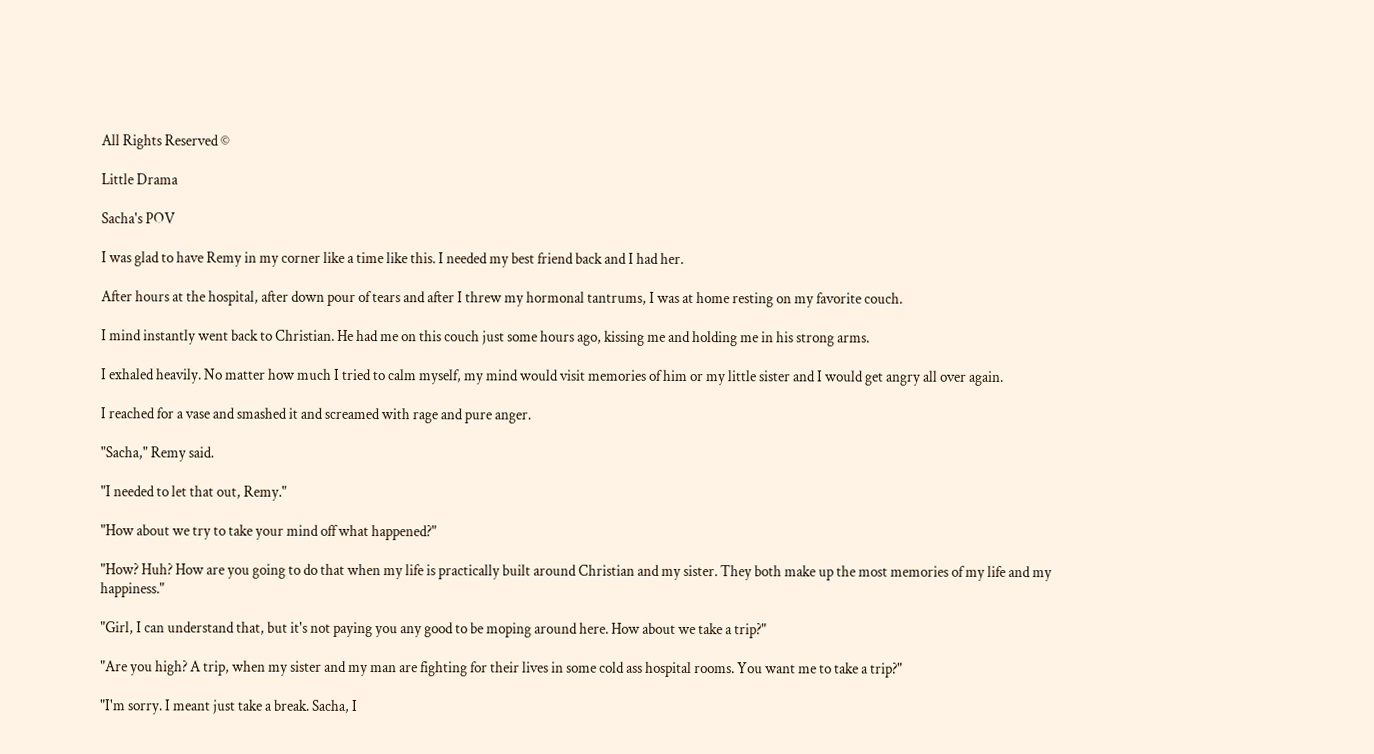All Rights Reserved ©

Little Drama

Sacha's POV

I was glad to have Remy in my corner like a time like this. I needed my best friend back and I had her.

After hours at the hospital, after down pour of tears and after I threw my hormonal tantrums, I was at home resting on my favorite couch.

I mind instantly went back to Christian. He had me on this couch just some hours ago, kissing me and holding me in his strong arms.

I exhaled heavily. No matter how much I tried to calm myself, my mind would visit memories of him or my little sister and I would get angry all over again.

I reached for a vase and smashed it and screamed with rage and pure anger.

"Sacha," Remy said.

"I needed to let that out, Remy."

"How about we try to take your mind off what happened?"

"How? Huh? How are you going to do that when my life is practically built around Christian and my sister. They both make up the most memories of my life and my happiness."

"Girl, I can understand that, but it's not paying you any good to be moping around here. How about we take a trip?"

"Are you high? A trip, when my sister and my man are fighting for their lives in some cold ass hospital rooms. You want me to take a trip?"

"I'm sorry. I meant just take a break. Sacha, I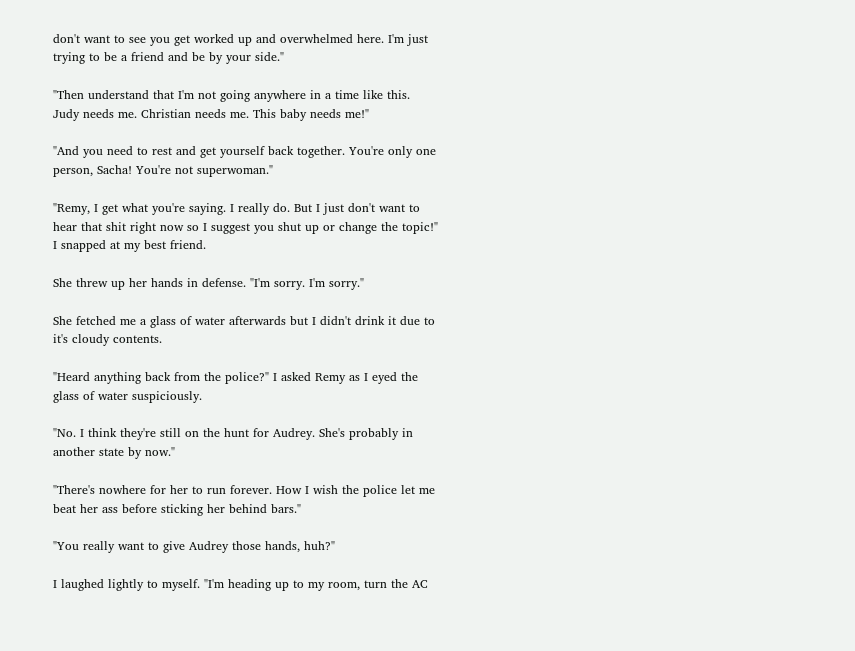don't want to see you get worked up and overwhelmed here. I'm just trying to be a friend and be by your side."

"Then understand that I'm not going anywhere in a time like this. Judy needs me. Christian needs me. This baby needs me!"

"And you need to rest and get yourself back together. You're only one person, Sacha! You're not superwoman."

"Remy, I get what you're saying. I really do. But I just don't want to hear that shit right now so I suggest you shut up or change the topic!" I snapped at my best friend.

She threw up her hands in defense. "I'm sorry. I'm sorry."

She fetched me a glass of water afterwards but I didn't drink it due to it's cloudy contents.

"Heard anything back from the police?" I asked Remy as I eyed the glass of water suspiciously.

"No. I think they're still on the hunt for Audrey. She's probably in another state by now."

"There's nowhere for her to run forever. How I wish the police let me beat her ass before sticking her behind bars."

"You really want to give Audrey those hands, huh?"

I laughed lightly to myself. "I'm heading up to my room, turn the AC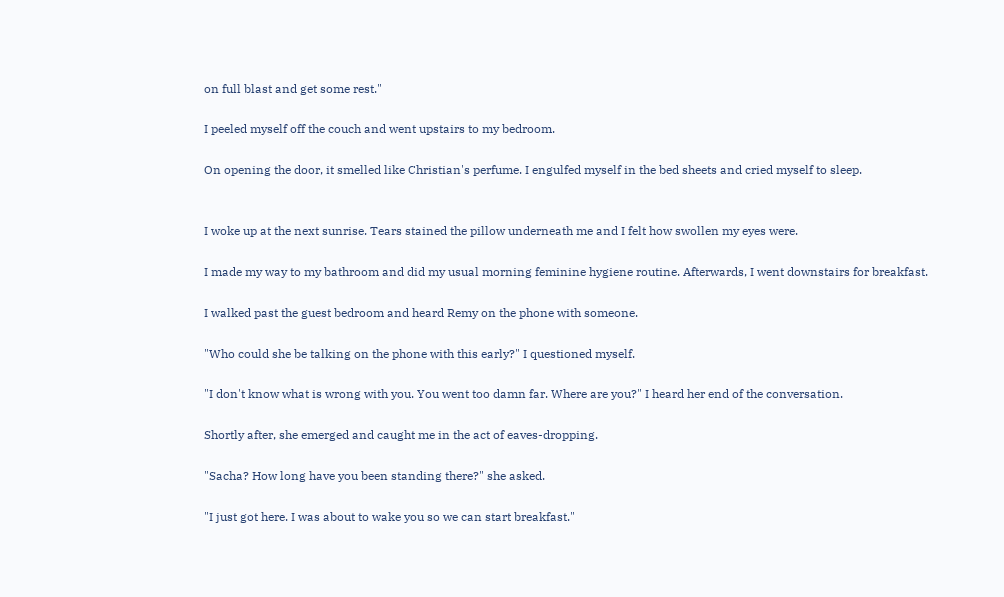on full blast and get some rest."

I peeled myself off the couch and went upstairs to my bedroom.

On opening the door, it smelled like Christian's perfume. I engulfed myself in the bed sheets and cried myself to sleep.


I woke up at the next sunrise. Tears stained the pillow underneath me and I felt how swollen my eyes were.

I made my way to my bathroom and did my usual morning feminine hygiene routine. Afterwards, I went downstairs for breakfast.

I walked past the guest bedroom and heard Remy on the phone with someone.

"Who could she be talking on the phone with this early?" I questioned myself.

"I don't know what is wrong with you. You went too damn far. Where are you?" I heard her end of the conversation.

Shortly after, she emerged and caught me in the act of eaves-dropping.

"Sacha? How long have you been standing there?" she asked.

"I just got here. I was about to wake you so we can start breakfast."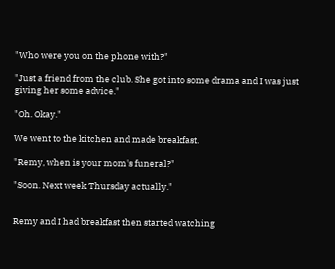"Who were you on the phone with?"

"Just a friend from the club. She got into some drama and I was just giving her some advice."

"Oh. Okay."

We went to the kitchen and made breakfast.

"Remy, when is your mom's funeral?"

"Soon. Next week Thursday actually."


Remy and I had breakfast then started watching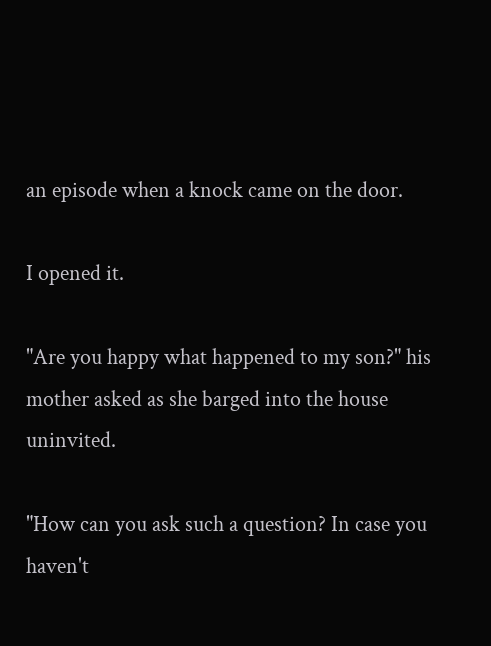an episode when a knock came on the door.

I opened it.

"Are you happy what happened to my son?" his mother asked as she barged into the house uninvited.

"How can you ask such a question? In case you haven't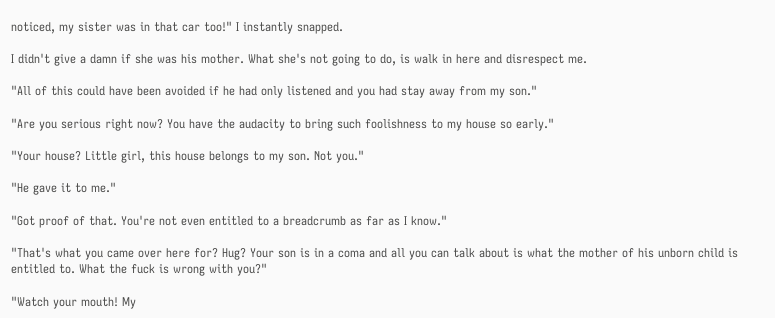noticed, my sister was in that car too!" I instantly snapped.

I didn't give a damn if she was his mother. What she's not going to do, is walk in here and disrespect me.

"All of this could have been avoided if he had only listened and you had stay away from my son."

"Are you serious right now? You have the audacity to bring such foolishness to my house so early."

"Your house? Little girl, this house belongs to my son. Not you."

"He gave it to me."

"Got proof of that. You're not even entitled to a breadcrumb as far as I know."

"That's what you came over here for? Hug? Your son is in a coma and all you can talk about is what the mother of his unborn child is entitled to. What the fuck is wrong with you?"

"Watch your mouth! My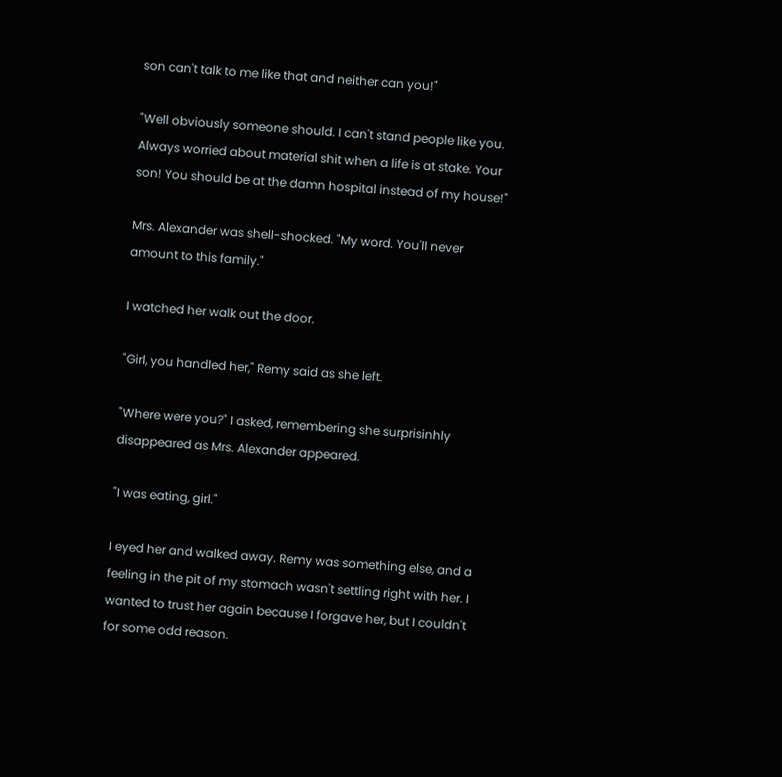son can't talk to me like that and neither can you!"

"Well obviously someone should. I can't stand people like you. Always worried about material shit when a life is at stake. Your son! You should be at the damn hospital instead of my house!"

Mrs. Alexander was shell-shocked. "My word. You'll never amount to this family."

I watched her walk out the door.

"Girl, you handled her," Remy said as she left.

"Where were you?" I asked, remembering she surprisinhly disappeared as Mrs. Alexander appeared.

"I was eating, girl."

I eyed her and walked away. Remy was something else, and a feeling in the pit of my stomach wasn't settling right with her. I wanted to trust her again because I forgave her, but I couldn't for some odd reason.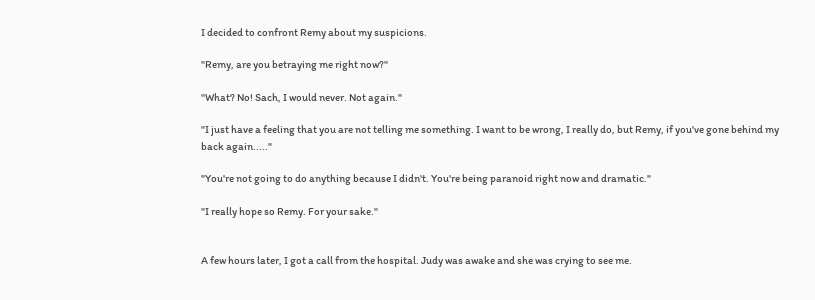I decided to confront Remy about my suspicions.

"Remy, are you betraying me right now?"

"What? No! Sach, I would never. Not again."

"I just have a feeling that you are not telling me something. I want to be wrong, I really do, but Remy, if you've gone behind my back again....."

"You're not going to do anything because I didn't. You're being paranoid right now and dramatic."

"I really hope so Remy. For your sake."


A few hours later, I got a call from the hospital. Judy was awake and she was crying to see me.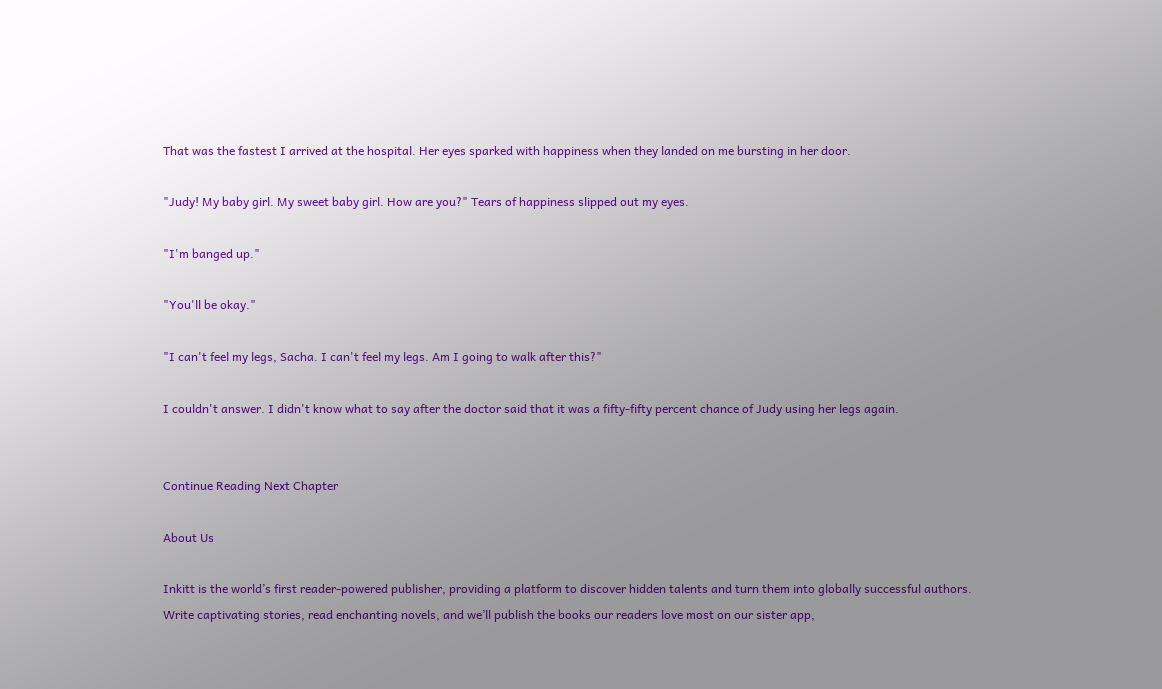That was the fastest I arrived at the hospital. Her eyes sparked with happiness when they landed on me bursting in her door.

"Judy! My baby girl. My sweet baby girl. How are you?" Tears of happiness slipped out my eyes.

"I'm banged up."

"You'll be okay."

"I can't feel my legs, Sacha. I can't feel my legs. Am I going to walk after this?"

I couldn't answer. I didn't know what to say after the doctor said that it was a fifty-fifty percent chance of Judy using her legs again.


Continue Reading Next Chapter

About Us

Inkitt is the world’s first reader-powered publisher, providing a platform to discover hidden talents and turn them into globally successful authors. Write captivating stories, read enchanting novels, and we’ll publish the books our readers love most on our sister app,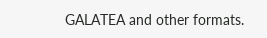GALATEA and other formats.